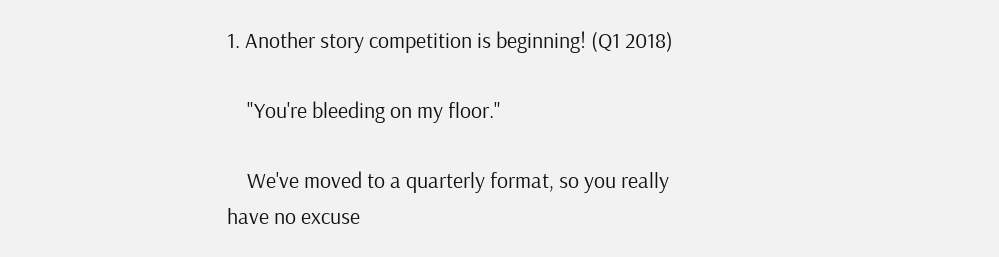1. Another story competition is beginning! (Q1 2018)

    "You're bleeding on my floor."

    We've moved to a quarterly format, so you really have no excuse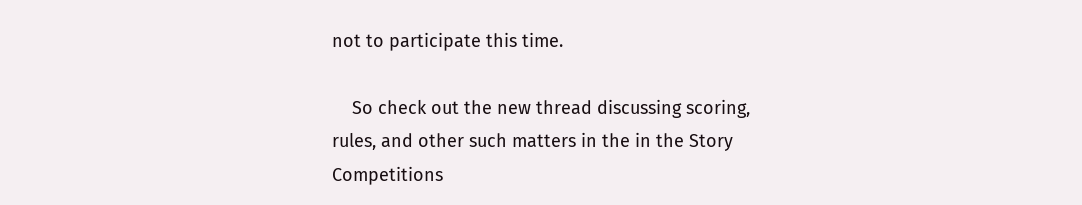not to participate this time.

    So check out the new thread discussing scoring, rules, and other such matters in the in the Story Competitions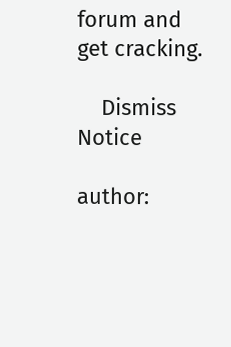forum and get cracking.

    Dismiss Notice

author: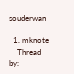souderwan

  1. mknote
    Thread by: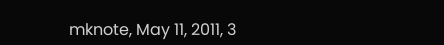mknote, May 11, 2011, 3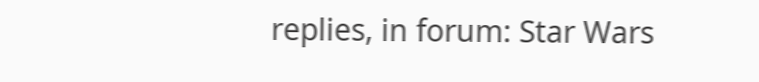replies, in forum: Star Wars